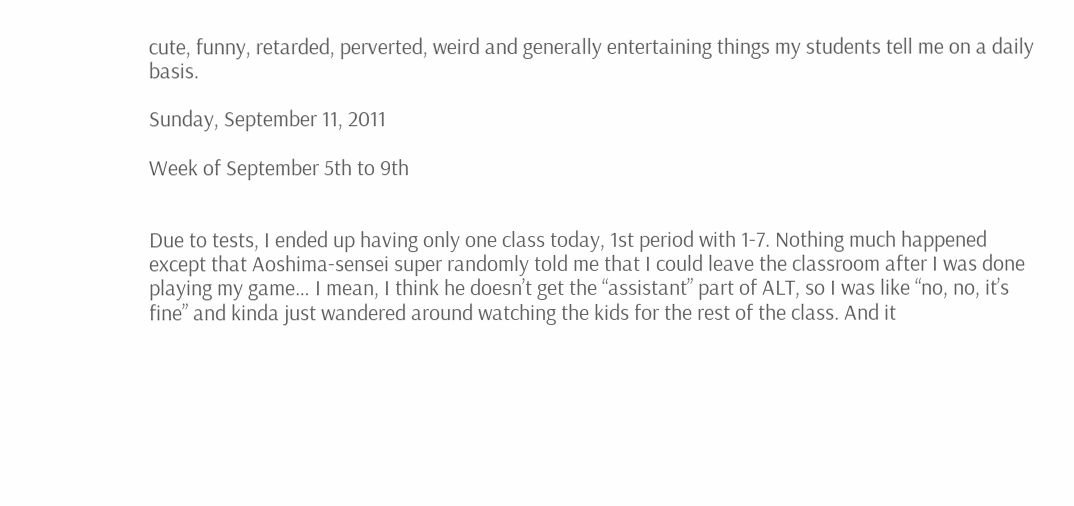cute, funny, retarded, perverted, weird and generally entertaining things my students tell me on a daily basis.

Sunday, September 11, 2011

Week of September 5th to 9th


Due to tests, I ended up having only one class today, 1st period with 1-7. Nothing much happened except that Aoshima-sensei super randomly told me that I could leave the classroom after I was done playing my game… I mean, I think he doesn’t get the “assistant” part of ALT, so I was like “no, no, it’s fine” and kinda just wandered around watching the kids for the rest of the class. And it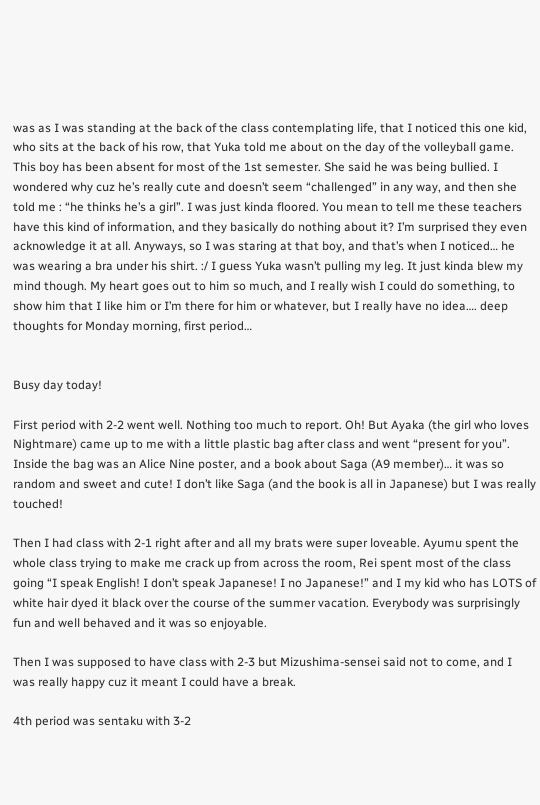was as I was standing at the back of the class contemplating life, that I noticed this one kid, who sits at the back of his row, that Yuka told me about on the day of the volleyball game. This boy has been absent for most of the 1st semester. She said he was being bullied. I wondered why cuz he’s really cute and doesn’t seem “challenged” in any way, and then she told me : “he thinks he’s a girl”. I was just kinda floored. You mean to tell me these teachers have this kind of information, and they basically do nothing about it? I’m surprised they even acknowledge it at all. Anyways, so I was staring at that boy, and that’s when I noticed… he was wearing a bra under his shirt. :/ I guess Yuka wasn’t pulling my leg. It just kinda blew my mind though. My heart goes out to him so much, and I really wish I could do something, to show him that I like him or I’m there for him or whatever, but I really have no idea…. deep thoughts for Monday morning, first period…


Busy day today!

First period with 2-2 went well. Nothing too much to report. Oh! But Ayaka (the girl who loves Nightmare) came up to me with a little plastic bag after class and went “present for you”. Inside the bag was an Alice Nine poster, and a book about Saga (A9 member)… it was so random and sweet and cute! I don’t like Saga (and the book is all in Japanese) but I was really touched!

Then I had class with 2-1 right after and all my brats were super loveable. Ayumu spent the whole class trying to make me crack up from across the room, Rei spent most of the class going “I speak English! I don’t speak Japanese! I no Japanese!” and I my kid who has LOTS of white hair dyed it black over the course of the summer vacation. Everybody was surprisingly fun and well behaved and it was so enjoyable.

Then I was supposed to have class with 2-3 but Mizushima-sensei said not to come, and I was really happy cuz it meant I could have a break.

4th period was sentaku with 3-2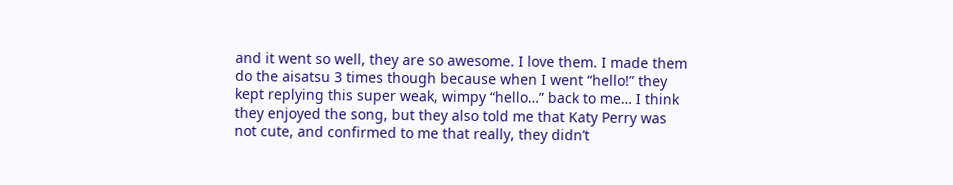and it went so well, they are so awesome. I love them. I made them do the aisatsu 3 times though because when I went “hello!” they kept replying this super weak, wimpy “hello…” back to me… I think they enjoyed the song, but they also told me that Katy Perry was not cute, and confirmed to me that really, they didn’t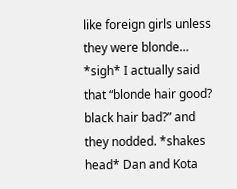like foreign girls unless they were blonde… *sigh* I actually said that “blonde hair good? black hair bad?” and they nodded. *shakes head* Dan and Kota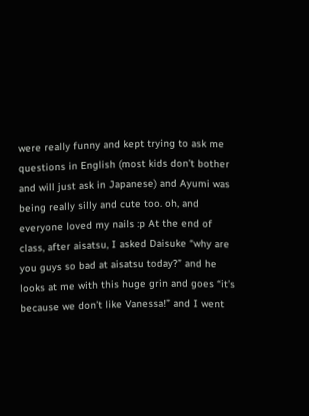were really funny and kept trying to ask me questions in English (most kids don’t bother and will just ask in Japanese) and Ayumi was being really silly and cute too. oh, and everyone loved my nails :p At the end of class, after aisatsu, I asked Daisuke “why are you guys so bad at aisatsu today?” and he looks at me with this huge grin and goes “it’s because we don’t like Vanessa!” and I went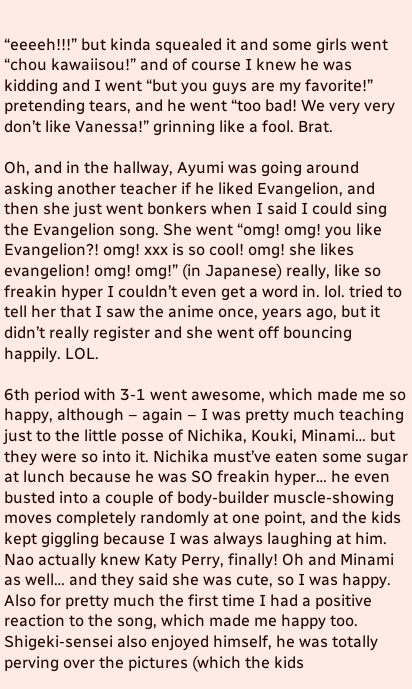“eeeeh!!!” but kinda squealed it and some girls went “chou kawaiisou!” and of course I knew he was kidding and I went “but you guys are my favorite!” pretending tears, and he went “too bad! We very very don’t like Vanessa!” grinning like a fool. Brat.

Oh, and in the hallway, Ayumi was going around asking another teacher if he liked Evangelion, and then she just went bonkers when I said I could sing the Evangelion song. She went “omg! omg! you like Evangelion?! omg! xxx is so cool! omg! she likes evangelion! omg! omg!” (in Japanese) really, like so freakin hyper I couldn’t even get a word in. lol. tried to tell her that I saw the anime once, years ago, but it didn’t really register and she went off bouncing happily. LOL.

6th period with 3-1 went awesome, which made me so happy, although – again – I was pretty much teaching just to the little posse of Nichika, Kouki, Minami… but they were so into it. Nichika must’ve eaten some sugar at lunch because he was SO freakin hyper… he even busted into a couple of body-builder muscle-showing moves completely randomly at one point, and the kids kept giggling because I was always laughing at him. Nao actually knew Katy Perry, finally! Oh and Minami as well… and they said she was cute, so I was happy. Also for pretty much the first time I had a positive reaction to the song, which made me happy too. Shigeki-sensei also enjoyed himself, he was totally perving over the pictures (which the kids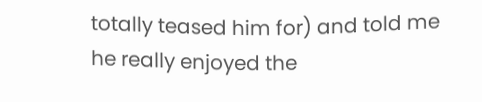totally teased him for) and told me he really enjoyed the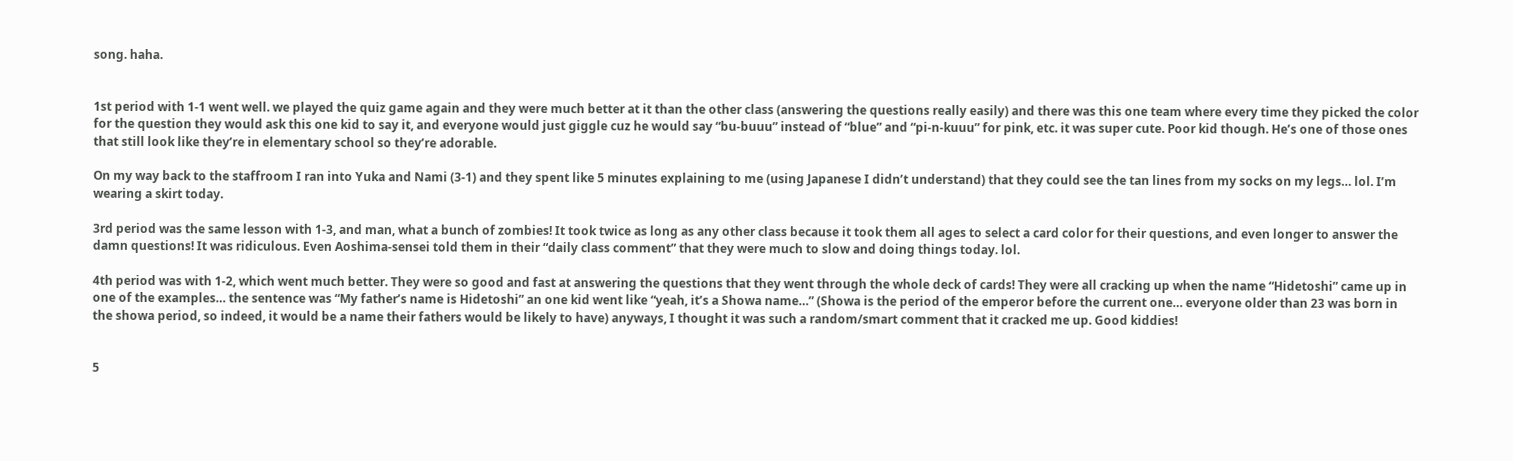song. haha.


1st period with 1-1 went well. we played the quiz game again and they were much better at it than the other class (answering the questions really easily) and there was this one team where every time they picked the color for the question they would ask this one kid to say it, and everyone would just giggle cuz he would say “bu-buuu” instead of “blue” and “pi-n-kuuu” for pink, etc. it was super cute. Poor kid though. He’s one of those ones that still look like they’re in elementary school so they’re adorable.

On my way back to the staffroom I ran into Yuka and Nami (3-1) and they spent like 5 minutes explaining to me (using Japanese I didn’t understand) that they could see the tan lines from my socks on my legs… lol. I’m wearing a skirt today.

3rd period was the same lesson with 1-3, and man, what a bunch of zombies! It took twice as long as any other class because it took them all ages to select a card color for their questions, and even longer to answer the damn questions! It was ridiculous. Even Aoshima-sensei told them in their “daily class comment” that they were much to slow and doing things today. lol.

4th period was with 1-2, which went much better. They were so good and fast at answering the questions that they went through the whole deck of cards! They were all cracking up when the name “Hidetoshi” came up in one of the examples… the sentence was “My father’s name is Hidetoshi” an one kid went like “yeah, it’s a Showa name…” (Showa is the period of the emperor before the current one… everyone older than 23 was born in the showa period, so indeed, it would be a name their fathers would be likely to have) anyways, I thought it was such a random/smart comment that it cracked me up. Good kiddies!


5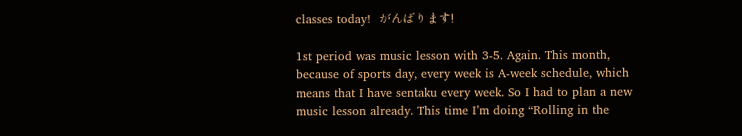classes today!  がんばります!

1st period was music lesson with 3-5. Again. This month, because of sports day, every week is A-week schedule, which means that I have sentaku every week. So I had to plan a new music lesson already. This time I’m doing “Rolling in the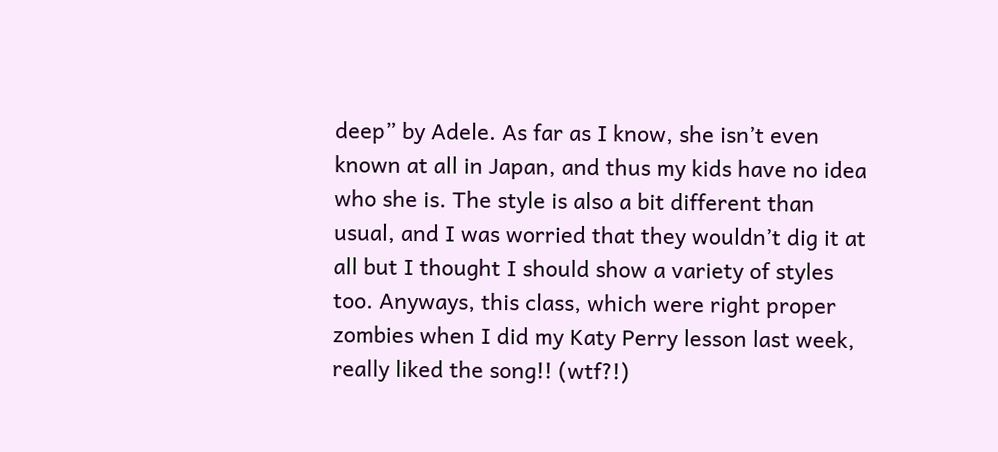deep” by Adele. As far as I know, she isn’t even known at all in Japan, and thus my kids have no idea who she is. The style is also a bit different than usual, and I was worried that they wouldn’t dig it at all but I thought I should show a variety of styles too. Anyways, this class, which were right proper zombies when I did my Katy Perry lesson last week, really liked the song!! (wtf?!)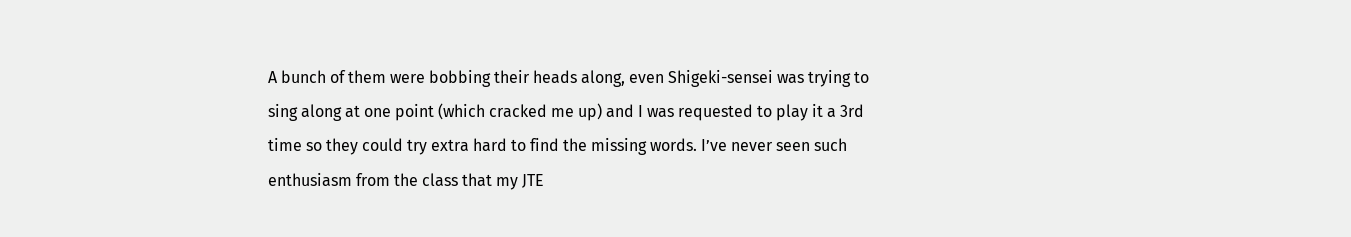A bunch of them were bobbing their heads along, even Shigeki-sensei was trying to sing along at one point (which cracked me up) and I was requested to play it a 3rd time so they could try extra hard to find the missing words. I’ve never seen such enthusiasm from the class that my JTE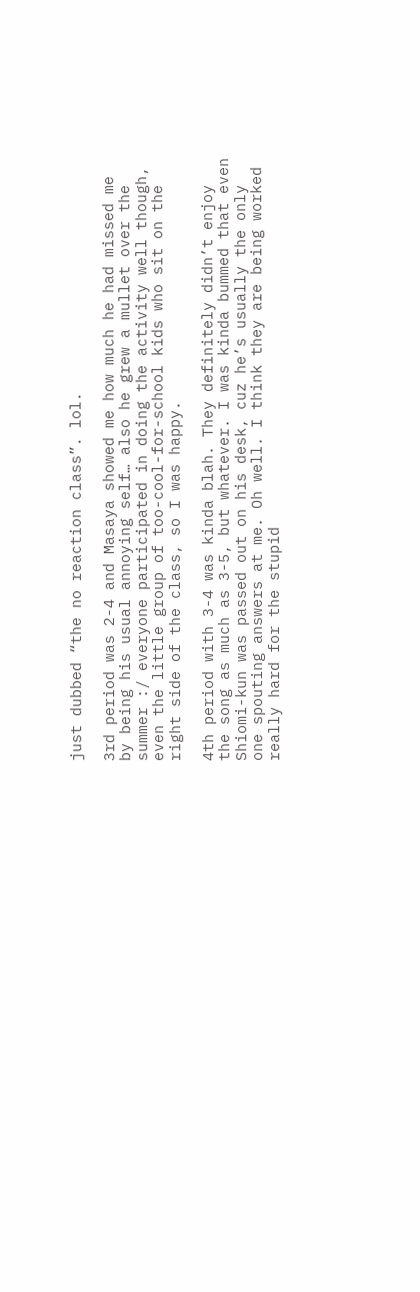just dubbed “the no reaction class”. lol.

3rd period was 2-4 and Masaya showed me how much he had missed me by being his usual annoying self… also he grew a mullet over the summer :/ everyone participated in doing the activity well though, even the little group of too-cool-for-school kids who sit on the right side of the class, so I was happy.

4th period with 3-4 was kinda blah. They definitely didn’t enjoy the song as much as 3-5, but whatever. I was kinda bummed that even Shiomi-kun was passed out on his desk, cuz he’s usually the only one spouting answers at me. Oh well. I think they are being worked really hard for the stupid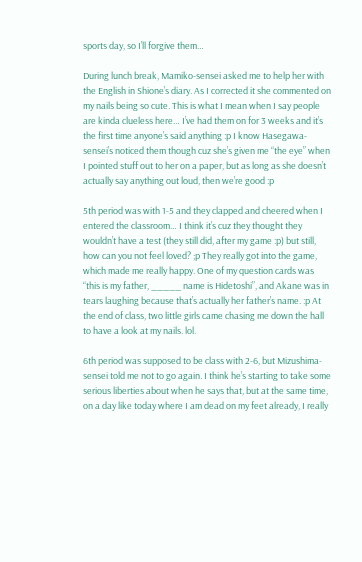sports day, so I’ll forgive them…

During lunch break, Mamiko-sensei asked me to help her with the English in Shione’s diary. As I corrected it she commented on my nails being so cute. This is what I mean when I say people are kinda clueless here… I’ve had them on for 3 weeks and it’s the first time anyone’s said anything :p I know Hasegawa-sensei’s noticed them though cuz she’s given me “the eye” when I pointed stuff out to her on a paper, but as long as she doesn’t actually say anything out loud, then we’re good :p

5th period was with 1-5 and they clapped and cheered when I entered the classroom… I think it’s cuz they thought they wouldn’t have a test (they still did, after my game :p) but still, how can you not feel loved? ;p They really got into the game, which made me really happy. One of my question cards was “this is my father, _____ name is Hidetoshi”, and Akane was in tears laughing because that’s actually her father’s name. :p At the end of class, two little girls came chasing me down the hall to have a look at my nails. lol.

6th period was supposed to be class with 2-6, but Mizushima-sensei told me not to go again. I think he’s starting to take some serious liberties about when he says that, but at the same time, on a day like today where I am dead on my feet already, I really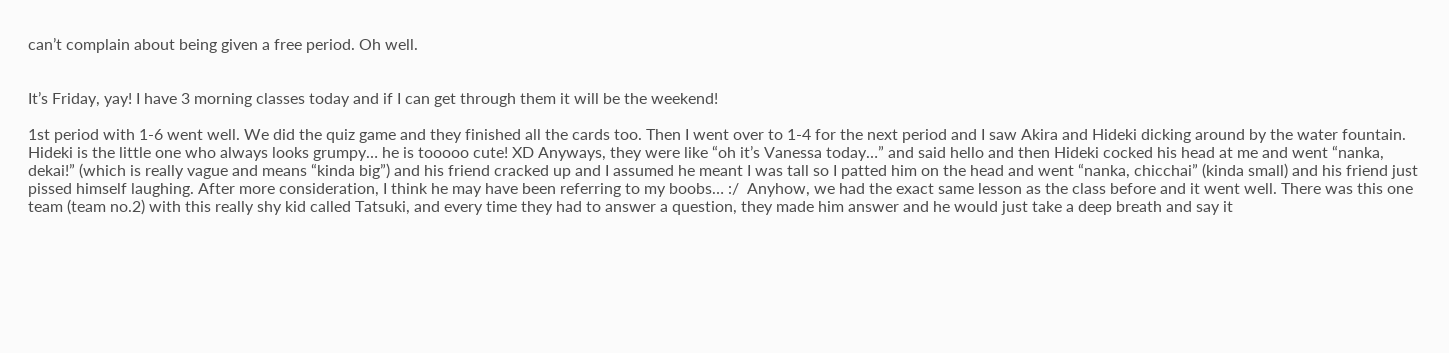can’t complain about being given a free period. Oh well.


It’s Friday, yay! I have 3 morning classes today and if I can get through them it will be the weekend!

1st period with 1-6 went well. We did the quiz game and they finished all the cards too. Then I went over to 1-4 for the next period and I saw Akira and Hideki dicking around by the water fountain. Hideki is the little one who always looks grumpy… he is tooooo cute! XD Anyways, they were like “oh it’s Vanessa today…” and said hello and then Hideki cocked his head at me and went “nanka, dekai!” (which is really vague and means “kinda big”) and his friend cracked up and I assumed he meant I was tall so I patted him on the head and went “nanka, chicchai” (kinda small) and his friend just pissed himself laughing. After more consideration, I think he may have been referring to my boobs… :/  Anyhow, we had the exact same lesson as the class before and it went well. There was this one team (team no.2) with this really shy kid called Tatsuki, and every time they had to answer a question, they made him answer and he would just take a deep breath and say it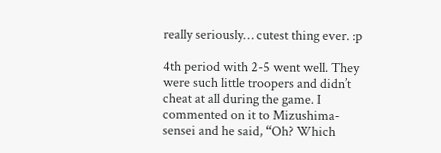really seriously… cutest thing ever. :p

4th period with 2-5 went well. They were such little troopers and didn’t cheat at all during the game. I commented on it to Mizushima-sensei and he said, “Oh? Which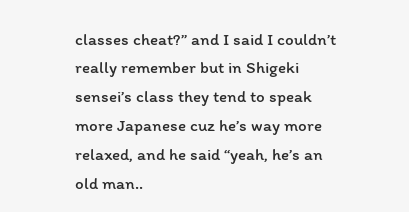classes cheat?” and I said I couldn’t really remember but in Shigeki sensei’s class they tend to speak more Japanese cuz he’s way more relaxed, and he said “yeah, he’s an old man..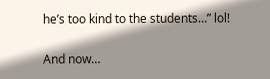he’s too kind to the students…” lol!

And now…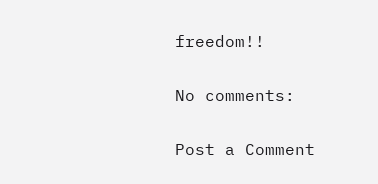freedom!!

No comments:

Post a Comment